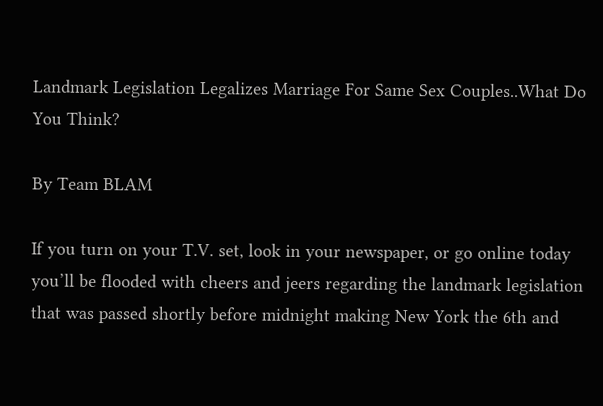Landmark Legislation Legalizes Marriage For Same Sex Couples..What Do You Think?

By Team BLAM

If you turn on your T.V. set, look in your newspaper, or go online today you’ll be flooded with cheers and jeers regarding the landmark legislation that was passed shortly before midnight making New York the 6th and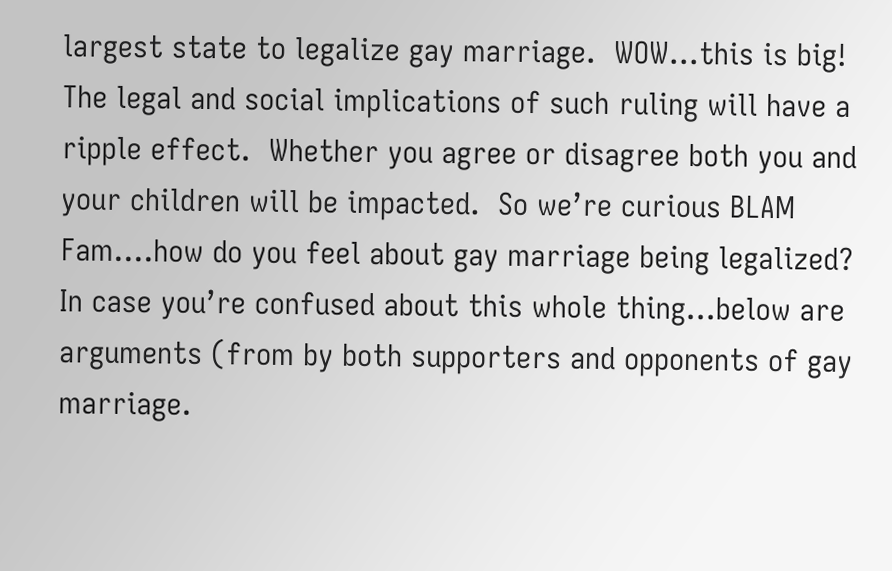largest state to legalize gay marriage.  WOW…this is big!  The legal and social implications of such ruling will have a ripple effect.  Whether you agree or disagree both you and your children will be impacted.  So we’re curious BLAM Fam….how do you feel about gay marriage being legalized?  In case you’re confused about this whole thing…below are arguments (from by both supporters and opponents of gay marriage.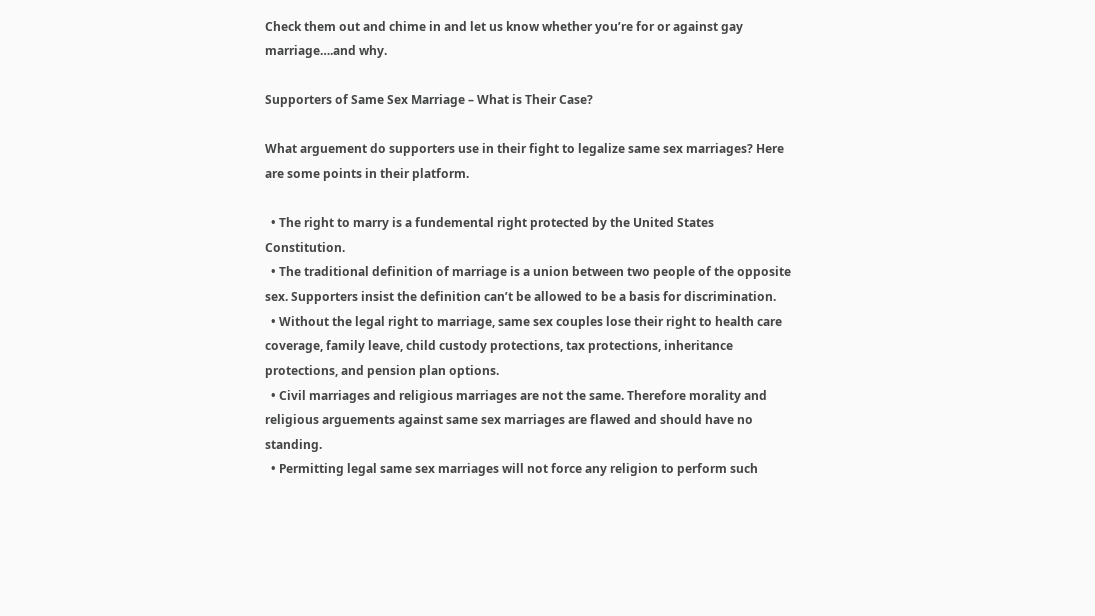Check them out and chime in and let us know whether you’re for or against gay marriage….and why.

Supporters of Same Sex Marriage – What is Their Case?

What arguement do supporters use in their fight to legalize same sex marriages? Here are some points in their platform.

  • The right to marry is a fundemental right protected by the United States Constitution.
  • The traditional definition of marriage is a union between two people of the opposite sex. Supporters insist the definition can’t be allowed to be a basis for discrimination.
  • Without the legal right to marriage, same sex couples lose their right to health care coverage, family leave, child custody protections, tax protections, inheritance protections, and pension plan options.
  • Civil marriages and religious marriages are not the same. Therefore morality and religious arguements against same sex marriages are flawed and should have no standing.
  • Permitting legal same sex marriages will not force any religion to perform such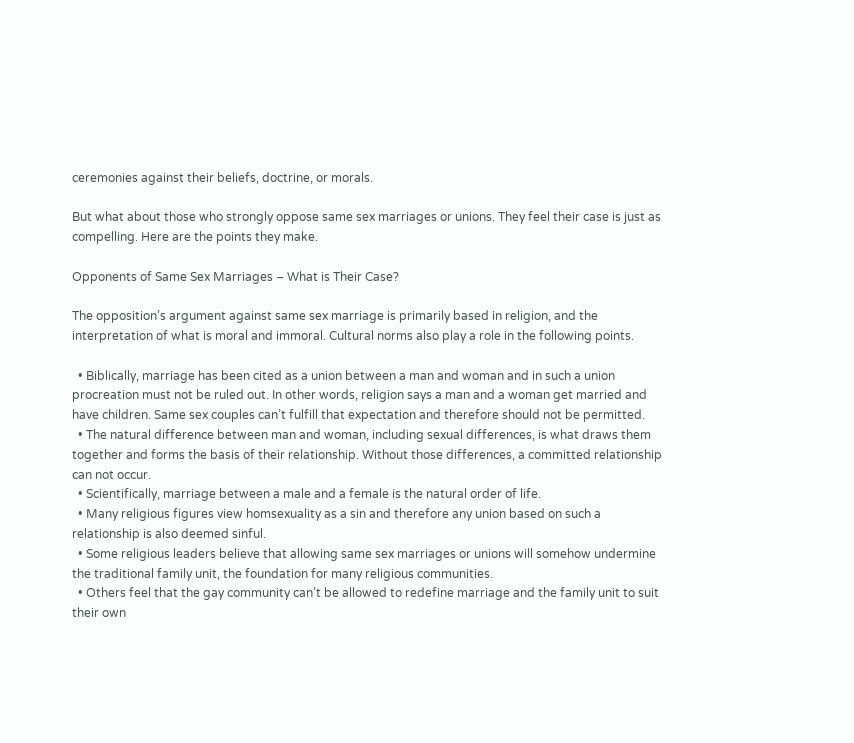ceremonies against their beliefs, doctrine, or morals.

But what about those who strongly oppose same sex marriages or unions. They feel their case is just as compelling. Here are the points they make.

Opponents of Same Sex Marriages – What is Their Case?

The opposition’s argument against same sex marriage is primarily based in religion, and the interpretation of what is moral and immoral. Cultural norms also play a role in the following points.

  • Biblically, marriage has been cited as a union between a man and woman and in such a union procreation must not be ruled out. In other words, religion says a man and a woman get married and have children. Same sex couples can’t fulfill that expectation and therefore should not be permitted.
  • The natural difference between man and woman, including sexual differences, is what draws them together and forms the basis of their relationship. Without those differences, a committed relationship can not occur.
  • Scientifically, marriage between a male and a female is the natural order of life.
  • Many religious figures view homsexuality as a sin and therefore any union based on such a relationship is also deemed sinful.
  • Some religious leaders believe that allowing same sex marriages or unions will somehow undermine the traditional family unit, the foundation for many religious communities.
  • Others feel that the gay community can’t be allowed to redefine marriage and the family unit to suit their own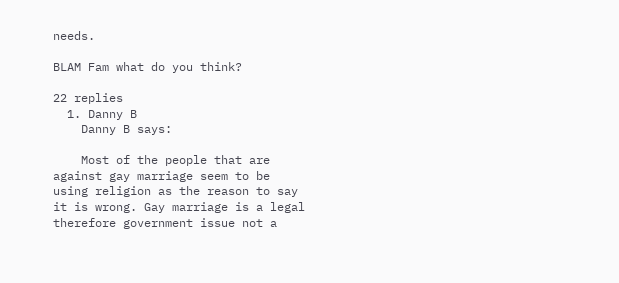needs.

BLAM Fam what do you think?

22 replies
  1. Danny B
    Danny B says:

    Most of the people that are against gay marriage seem to be using religion as the reason to say it is wrong. Gay marriage is a legal therefore government issue not a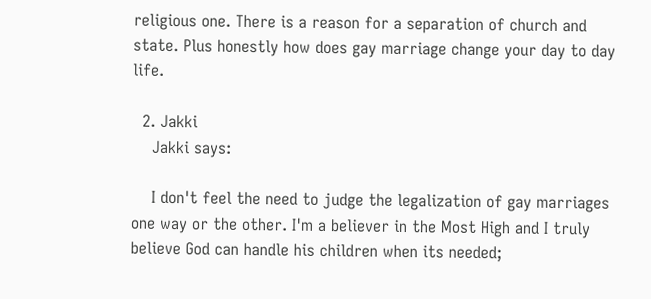religious one. There is a reason for a separation of church and state. Plus honestly how does gay marriage change your day to day life.

  2. Jakki
    Jakki says:

    I don't feel the need to judge the legalization of gay marriages one way or the other. I'm a believer in the Most High and I truly believe God can handle his children when its needed;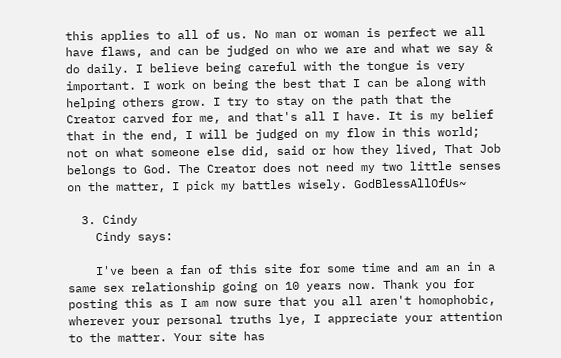this applies to all of us. No man or woman is perfect we all have flaws, and can be judged on who we are and what we say & do daily. I believe being careful with the tongue is very important. I work on being the best that I can be along with helping others grow. I try to stay on the path that the Creator carved for me, and that's all I have. It is my belief that in the end, I will be judged on my flow in this world; not on what someone else did, said or how they lived, That Job belongs to God. The Creator does not need my two little senses on the matter, I pick my battles wisely. GodBlessAllOfUs~

  3. Cindy
    Cindy says:

    I've been a fan of this site for some time and am an in a same sex relationship going on 10 years now. Thank you for posting this as I am now sure that you all aren't homophobic, wherever your personal truths lye, I appreciate your attention to the matter. Your site has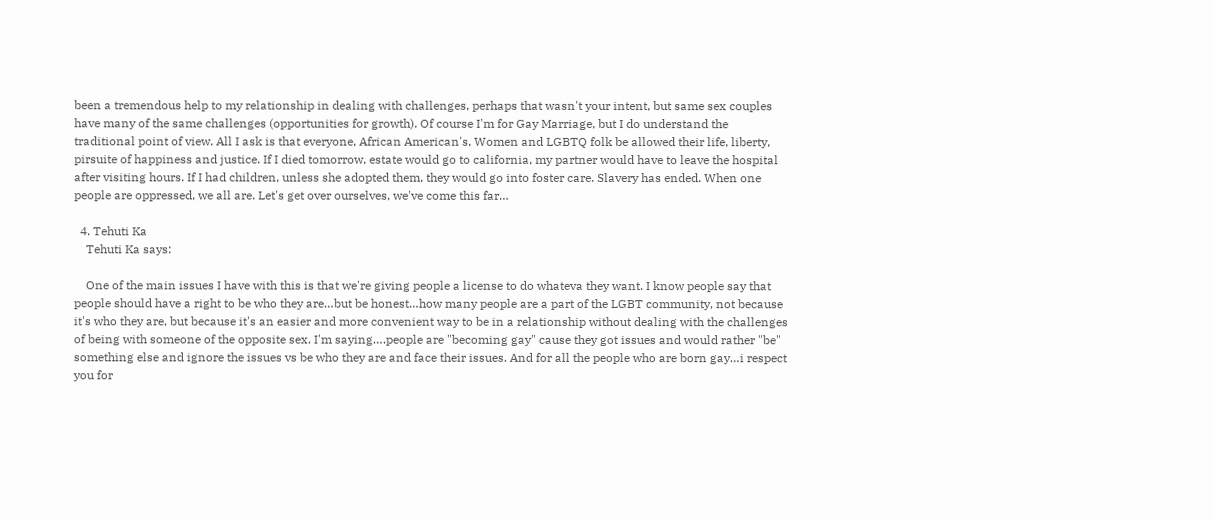been a tremendous help to my relationship in dealing with challenges, perhaps that wasn't your intent, but same sex couples have many of the same challenges (opportunities for growth). Of course I'm for Gay Marriage, but I do understand the traditional point of view. All I ask is that everyone, African American's, Women and LGBTQ folk be allowed their life, liberty, pirsuite of happiness and justice. If I died tomorrow, estate would go to california, my partner would have to leave the hospital after visiting hours. If I had children, unless she adopted them, they would go into foster care. Slavery has ended. When one people are oppressed, we all are. Let's get over ourselves, we've come this far…

  4. Tehuti Ka
    Tehuti Ka says:

    One of the main issues I have with this is that we're giving people a license to do whateva they want. I know people say that people should have a right to be who they are…but be honest…how many people are a part of the LGBT community, not because it's who they are, but because it's an easier and more convenient way to be in a relationship without dealing with the challenges of being with someone of the opposite sex. I'm saying….people are "becoming gay" cause they got issues and would rather "be" something else and ignore the issues vs be who they are and face their issues. And for all the people who are born gay…i respect you for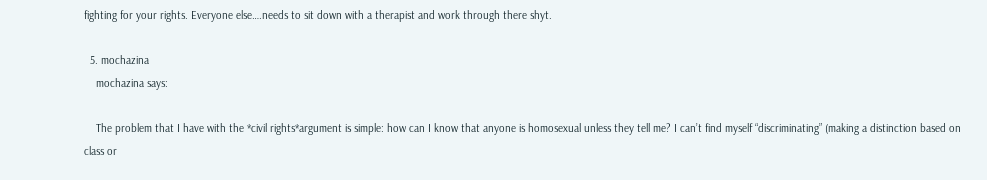fighting for your rights. Everyone else….needs to sit down with a therapist and work through there shyt.

  5. mochazina
    mochazina says:

    The problem that I have with the *civil rights*argument is simple: how can I know that anyone is homosexual unless they tell me? I can’t find myself “discriminating” (making a distinction based on class or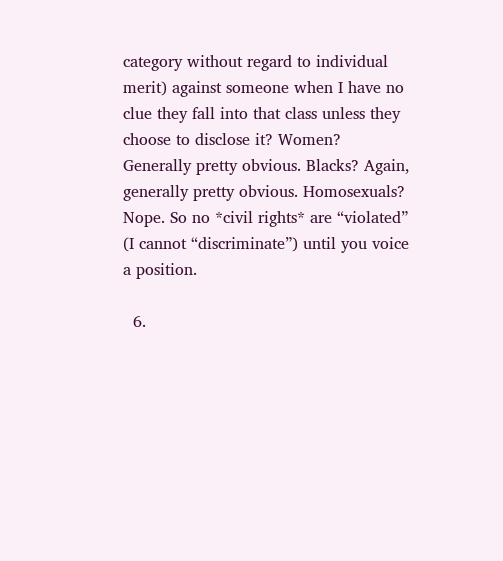category without regard to individual merit) against someone when I have no clue they fall into that class unless they choose to disclose it? Women? Generally pretty obvious. Blacks? Again, generally pretty obvious. Homosexuals? Nope. So no *civil rights* are “violated” (I cannot “discriminate”) until you voice a position.

  6.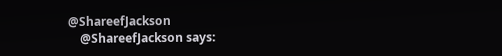@ShareefJackson
    @ShareefJackson says: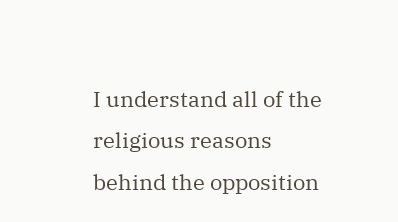I understand all of the religious reasons behind the opposition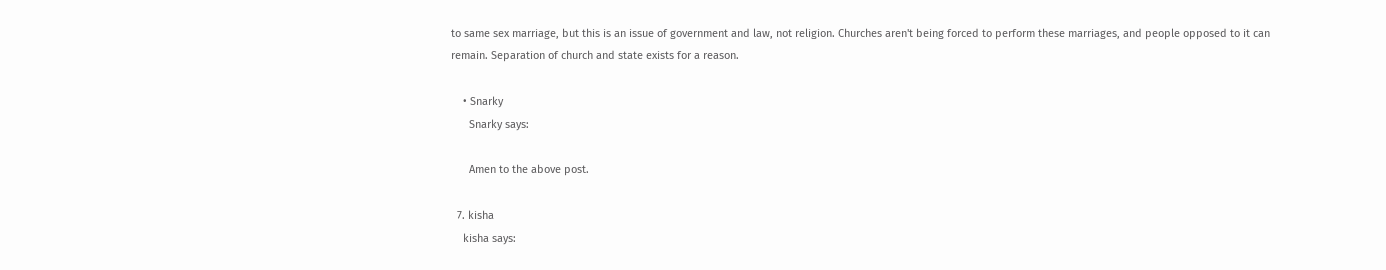to same sex marriage, but this is an issue of government and law, not religion. Churches aren't being forced to perform these marriages, and people opposed to it can remain. Separation of church and state exists for a reason.

    • Snarky
      Snarky says:

      Amen to the above post.

  7. kisha
    kisha says: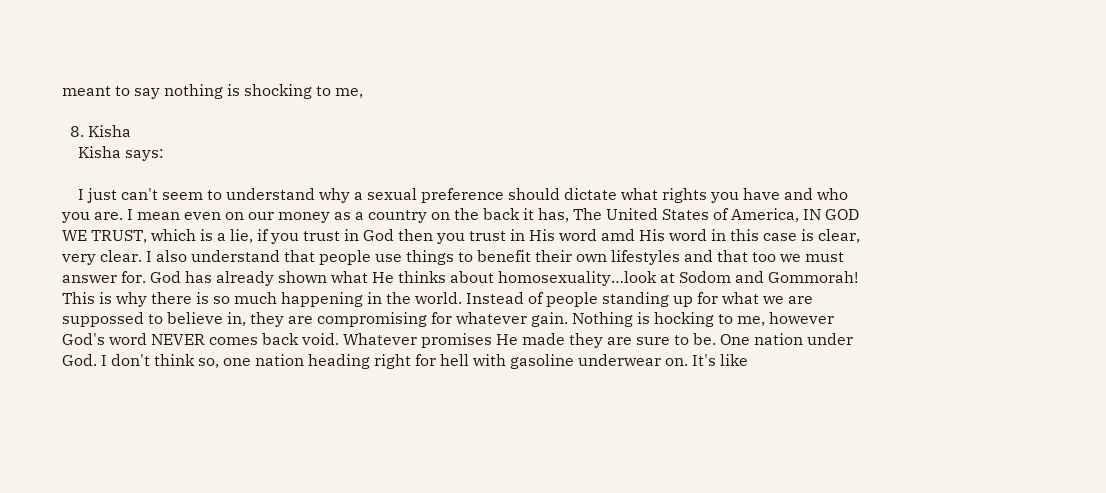meant to say nothing is shocking to me,

  8. Kisha
    Kisha says:

    I just can't seem to understand why a sexual preference should dictate what rights you have and who you are. I mean even on our money as a country on the back it has, The United States of America, IN GOD WE TRUST, which is a lie, if you trust in God then you trust in His word amd His word in this case is clear, very clear. I also understand that people use things to benefit their own lifestyles and that too we must answer for. God has already shown what He thinks about homosexuality…look at Sodom and Gommorah! This is why there is so much happening in the world. Instead of people standing up for what we are suppossed to believe in, they are compromising for whatever gain. Nothing is hocking to me, however God's word NEVER comes back void. Whatever promises He made they are sure to be. One nation under God. I don't think so, one nation heading right for hell with gasoline underwear on. It's like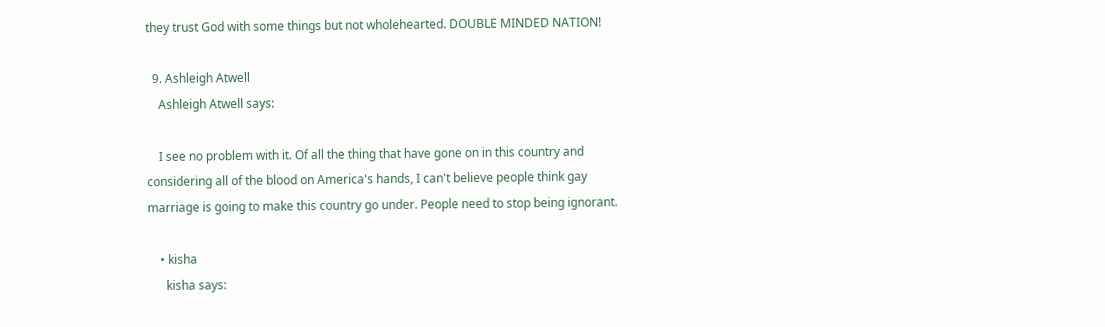they trust God with some things but not wholehearted. DOUBLE MINDED NATION!

  9. Ashleigh Atwell
    Ashleigh Atwell says:

    I see no problem with it. Of all the thing that have gone on in this country and considering all of the blood on America's hands, I can't believe people think gay marriage is going to make this country go under. People need to stop being ignorant.

    • kisha
      kisha says: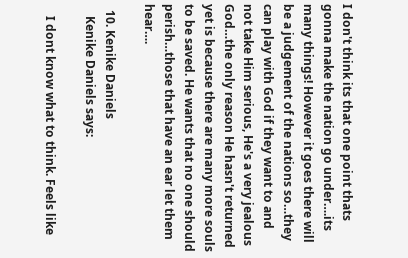I don't think its that one point thats gonna make the nation go under….its many things! However it goes there will be a judgement of the nations so…they can play with God if they want to and not take Him serious, He's a very jealous God…the only reason He hasn't returned yet is because there are many more souls to be saved. He wants that no one should perish…those that have an ear let them hear….

  10. Kenike Daniels
    Kenike Daniels says:

    I dont know what to think. Feels like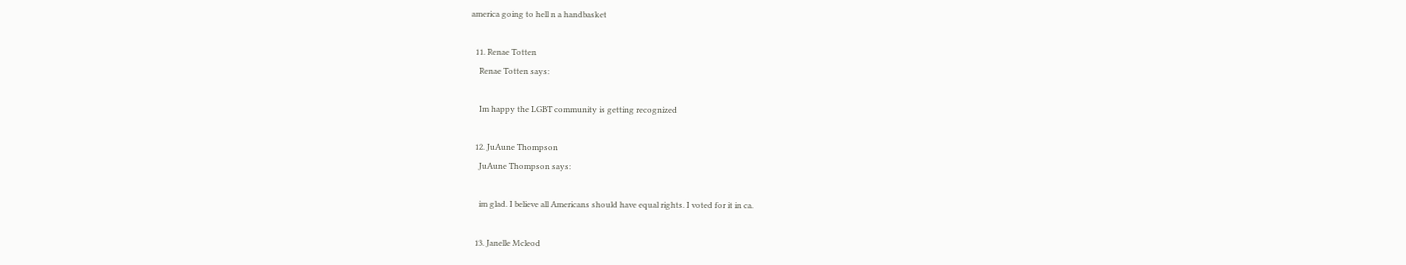america going to hell n a handbasket

  11. Renae Totten
    Renae Totten says:

    Im happy the LGBT community is getting recognized

  12. JuAune Thompson
    JuAune Thompson says:

    im glad. I believe all Americans should have equal rights. I voted for it in ca.

  13. Janelle Mcleod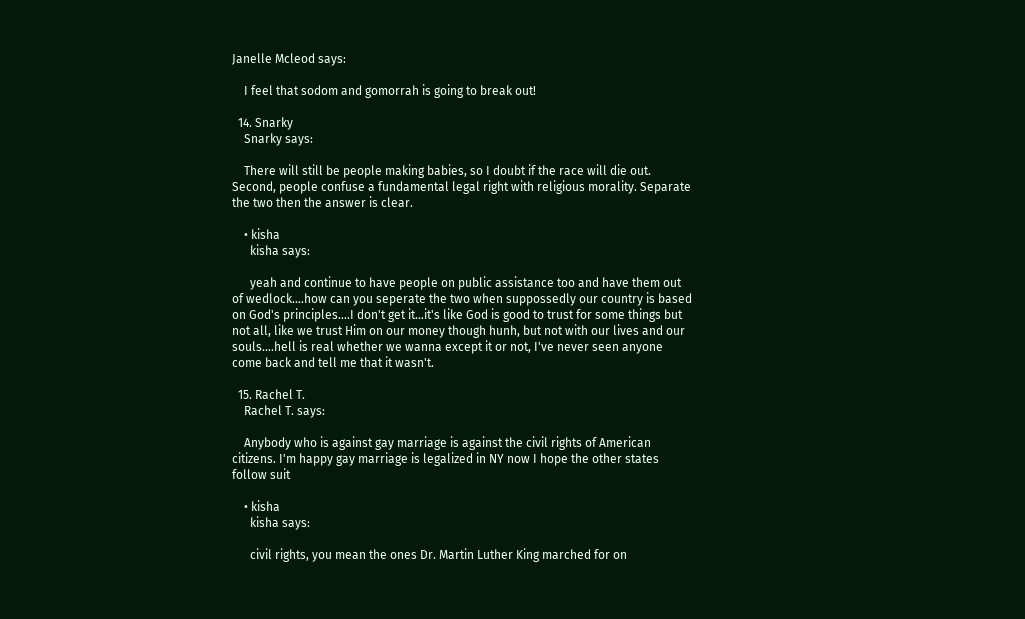Janelle Mcleod says:

    I feel that sodom and gomorrah is going to break out!

  14. Snarky
    Snarky says:

    There will still be people making babies, so I doubt if the race will die out. Second, people confuse a fundamental legal right with religious morality. Separate the two then the answer is clear.

    • kisha
      kisha says:

      yeah and continue to have people on public assistance too and have them out of wedlock….how can you seperate the two when suppossedly our country is based on God's principles….I don't get it…it's like God is good to trust for some things but not all, like we trust Him on our money though hunh, but not with our lives and our souls….hell is real whether we wanna except it or not, I've never seen anyone come back and tell me that it wasn't.

  15. Rachel T.
    Rachel T. says:

    Anybody who is against gay marriage is against the civil rights of American citizens. I'm happy gay marriage is legalized in NY now I hope the other states follow suit

    • kisha
      kisha says:

      civil rights, you mean the ones Dr. Martin Luther King marched for on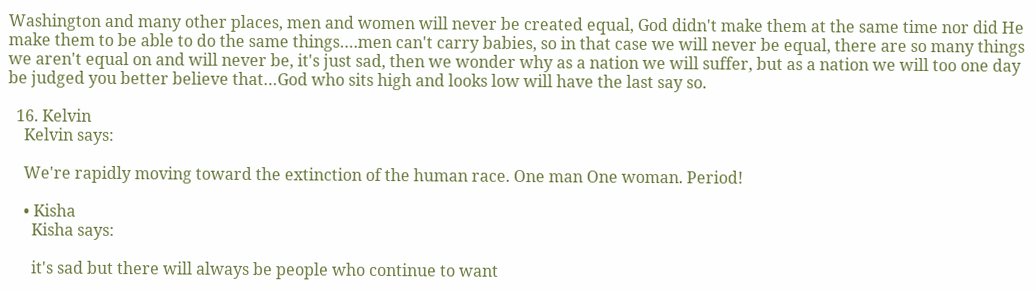Washington and many other places, men and women will never be created equal, God didn't make them at the same time nor did He make them to be able to do the same things….men can't carry babies, so in that case we will never be equal, there are so many things we aren't equal on and will never be, it's just sad, then we wonder why as a nation we will suffer, but as a nation we will too one day be judged you better believe that…God who sits high and looks low will have the last say so.

  16. Kelvin
    Kelvin says:

    We're rapidly moving toward the extinction of the human race. One man One woman. Period!

    • Kisha
      Kisha says:

      it's sad but there will always be people who continue to want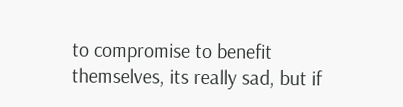to compromise to benefit themselves, its really sad, but if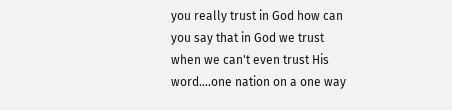you really trust in God how can you say that in God we trust when we can't even trust His word….one nation on a one way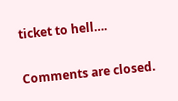ticket to hell….

Comments are closed.